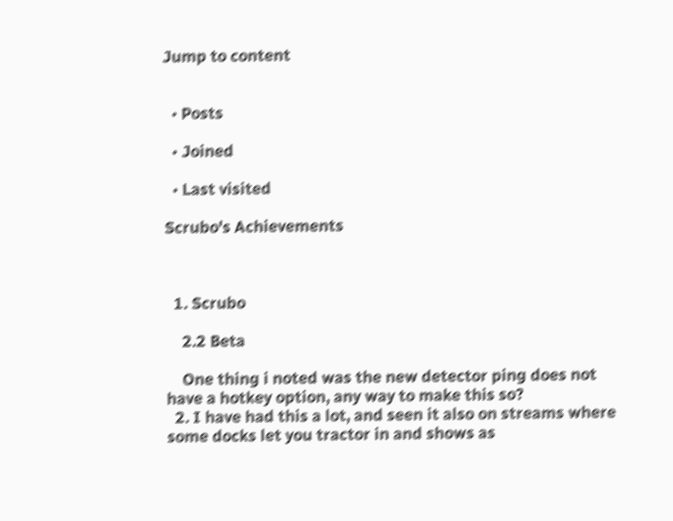Jump to content


  • Posts

  • Joined

  • Last visited

Scrubo's Achievements



  1. Scrubo

    2.2 Beta

    One thing i noted was the new detector ping does not have a hotkey option, any way to make this so?
  2. I have had this a lot, and seen it also on streams where some docks let you tractor in and shows as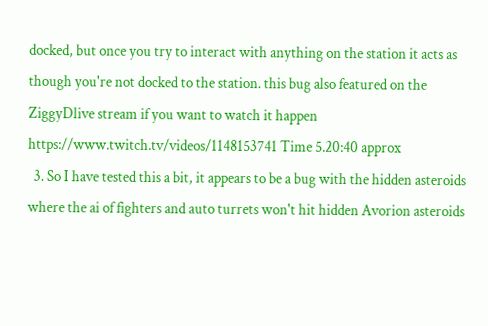docked, but once you try to interact with anything on the station it acts as though you're not docked to the station. this bug also featured on the ZiggyDlive stream if you want to watch it happen https://www.twitch.tv/videos/1148153741 Time 5.20:40 approx
  3. So I have tested this a bit, it appears to be a bug with the hidden asteroids where the ai of fighters and auto turrets won't hit hidden Avorion asteroids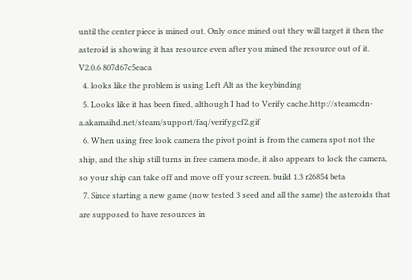until the center piece is mined out. Only once mined out they will target it then the asteroid is showing it has resource even after you mined the resource out of it. V2.0.6 807d67c5eaca
  4. looks like the problem is using Left Alt as the keybinding
  5. Looks like it has been fixed, although I had to Verify cache.http://steamcdn-a.akamaihd.net/steam/support/faq/verifygcf2.gif
  6. When using free look camera the pivot point is from the camera spot not the ship, and the ship still turns in free camera mode, it also appears to lock the camera, so your ship can take off and move off your screen. build 1.3 r26854 beta
  7. Since starting a new game (now tested 3 seed and all the same) the asteroids that are supposed to have resources in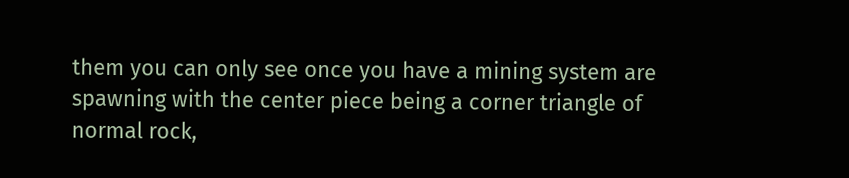them you can only see once you have a mining system are spawning with the center piece being a corner triangle of normal rock,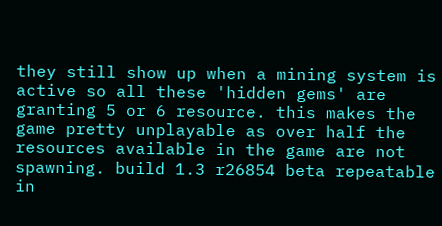they still show up when a mining system is active so all these 'hidden gems' are granting 5 or 6 resource. this makes the game pretty unplayable as over half the resources available in the game are not spawning. build 1.3 r26854 beta repeatable in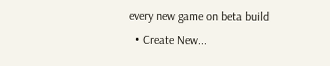every new game on beta build
  • Create New...